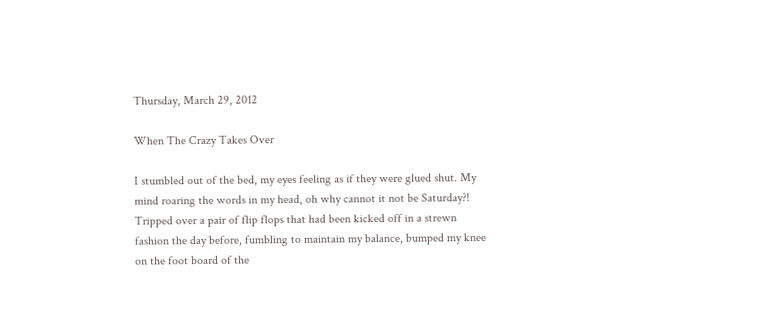Thursday, March 29, 2012

When The Crazy Takes Over

I stumbled out of the bed, my eyes feeling as if they were glued shut. My mind roaring the words in my head, oh why cannot it not be Saturday?! Tripped over a pair of flip flops that had been kicked off in a strewn fashion the day before, fumbling to maintain my balance, bumped my knee on the foot board of the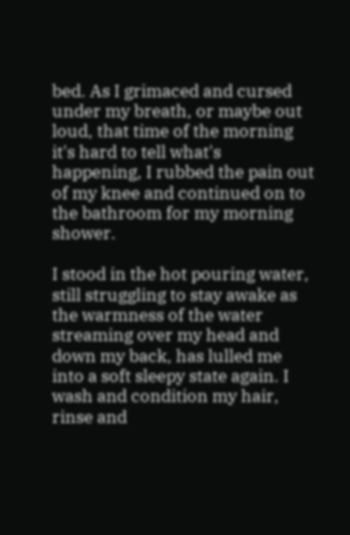bed. As I grimaced and cursed under my breath, or maybe out loud, that time of the morning it's hard to tell what's happening, I rubbed the pain out of my knee and continued on to the bathroom for my morning shower.

I stood in the hot pouring water, still struggling to stay awake as the warmness of the water streaming over my head and down my back, has lulled me into a soft sleepy state again. I wash and condition my hair, rinse and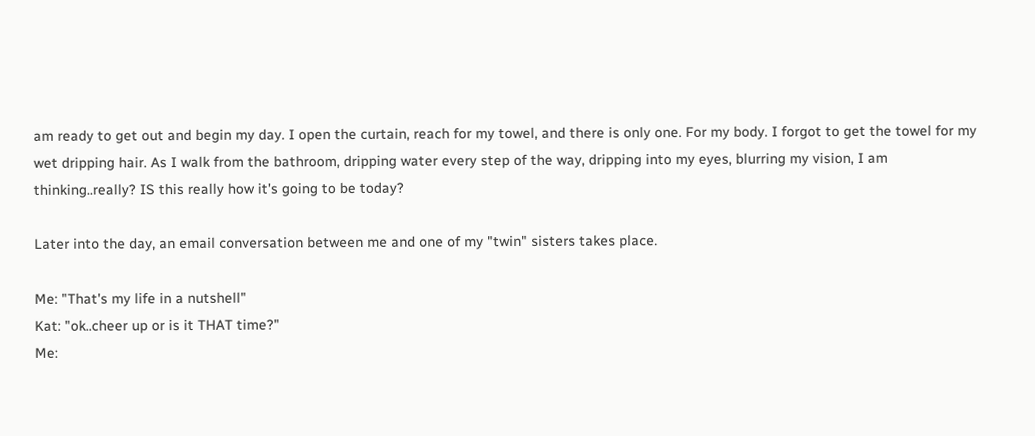am ready to get out and begin my day. I open the curtain, reach for my towel, and there is only one. For my body. I forgot to get the towel for my wet dripping hair. As I walk from the bathroom, dripping water every step of the way, dripping into my eyes, blurring my vision, I am thinking..really? IS this really how it's going to be today?

Later into the day, an email conversation between me and one of my "twin" sisters takes place.

Me: "That's my life in a nutshell"
Kat: "ok..cheer up or is it THAT time?"
Me: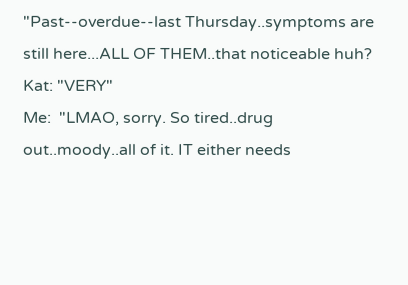"Past--overdue--last Thursday..symptoms are still here...ALL OF THEM..that noticeable huh?
Kat: "VERY"
Me:  "LMAO, sorry. So tired..drug out..moody..all of it. IT either needs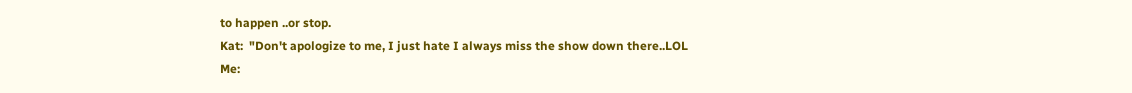to happen ..or stop.
Kat:  "Don't apologize to me, I just hate I always miss the show down there..LOL
Me: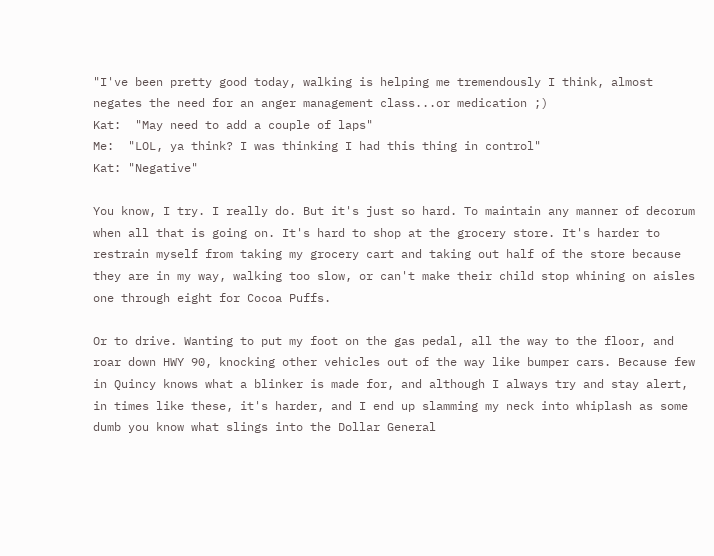"I've been pretty good today, walking is helping me tremendously I think, almost negates the need for an anger management class...or medication ;)
Kat:  "May need to add a couple of laps"
Me:  "LOL, ya think? I was thinking I had this thing in control"
Kat: "Negative"

You know, I try. I really do. But it's just so hard. To maintain any manner of decorum when all that is going on. It's hard to shop at the grocery store. It's harder to restrain myself from taking my grocery cart and taking out half of the store because they are in my way, walking too slow, or can't make their child stop whining on aisles one through eight for Cocoa Puffs.

Or to drive. Wanting to put my foot on the gas pedal, all the way to the floor, and roar down HWY 90, knocking other vehicles out of the way like bumper cars. Because few in Quincy knows what a blinker is made for, and although I always try and stay alert, in times like these, it's harder, and I end up slamming my neck into whiplash as some dumb you know what slings into the Dollar General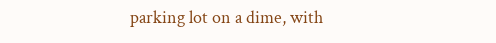parking lot on a dime, with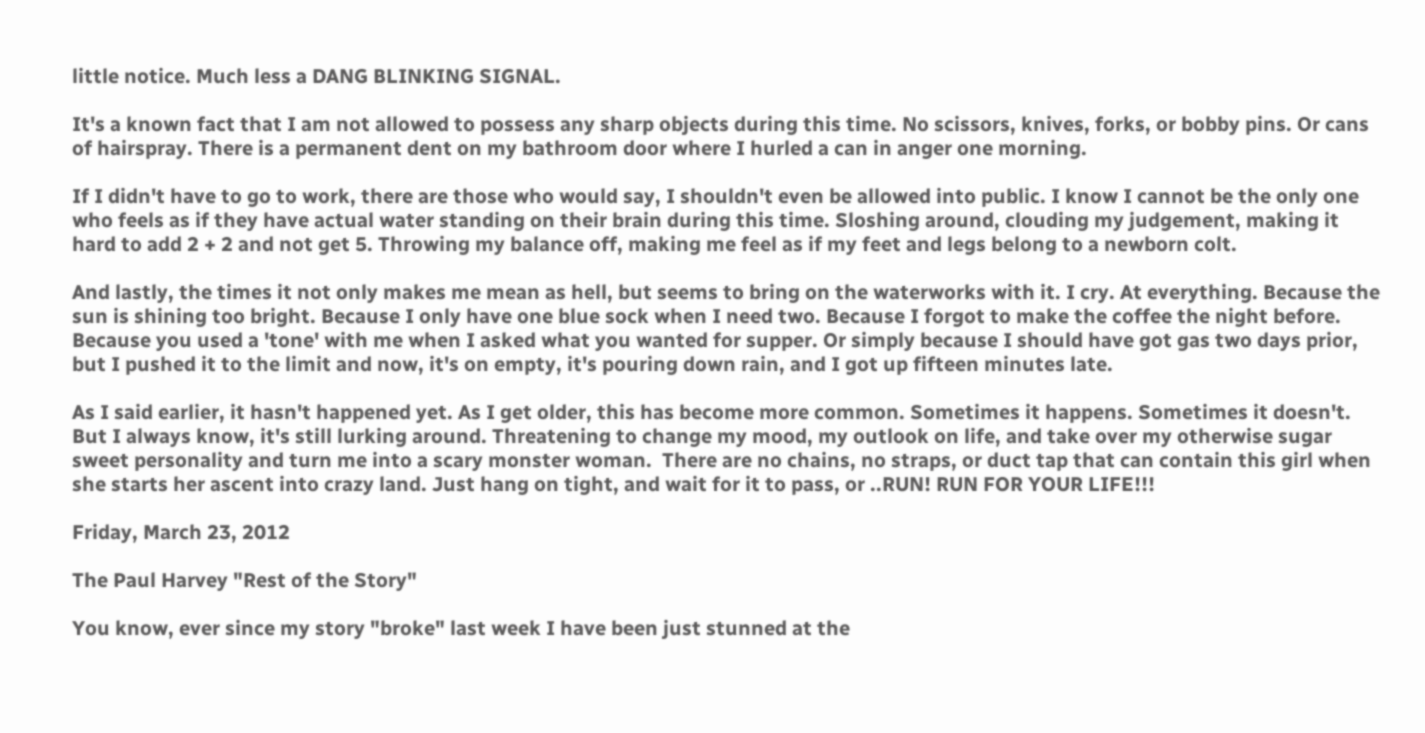little notice. Much less a DANG BLINKING SIGNAL.

It's a known fact that I am not allowed to possess any sharp objects during this time. No scissors, knives, forks, or bobby pins. Or cans of hairspray. There is a permanent dent on my bathroom door where I hurled a can in anger one morning.

If I didn't have to go to work, there are those who would say, I shouldn't even be allowed into public. I know I cannot be the only one who feels as if they have actual water standing on their brain during this time. Sloshing around, clouding my judgement, making it hard to add 2 + 2 and not get 5. Throwing my balance off, making me feel as if my feet and legs belong to a newborn colt.

And lastly, the times it not only makes me mean as hell, but seems to bring on the waterworks with it. I cry. At everything. Because the sun is shining too bright. Because I only have one blue sock when I need two. Because I forgot to make the coffee the night before. Because you used a 'tone' with me when I asked what you wanted for supper. Or simply because I should have got gas two days prior, but I pushed it to the limit and now, it's on empty, it's pouring down rain, and I got up fifteen minutes late.

As I said earlier, it hasn't happened yet. As I get older, this has become more common. Sometimes it happens. Sometimes it doesn't. But I always know, it's still lurking around. Threatening to change my mood, my outlook on life, and take over my otherwise sugar sweet personality and turn me into a scary monster woman.  There are no chains, no straps, or duct tap that can contain this girl when she starts her ascent into crazy land. Just hang on tight, and wait for it to pass, or ..RUN! RUN FOR YOUR LIFE!!!

Friday, March 23, 2012

The Paul Harvey "Rest of the Story"

You know, ever since my story "broke" last week I have been just stunned at the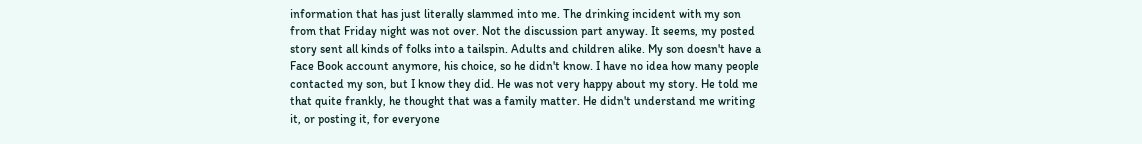information that has just literally slammed into me. The drinking incident with my son from that Friday night was not over. Not the discussion part anyway. It seems, my posted story sent all kinds of folks into a tailspin. Adults and children alike. My son doesn't have a Face Book account anymore, his choice, so he didn't know. I have no idea how many people contacted my son, but I know they did. He was not very happy about my story. He told me that quite frankly, he thought that was a family matter. He didn't understand me writing it, or posting it, for everyone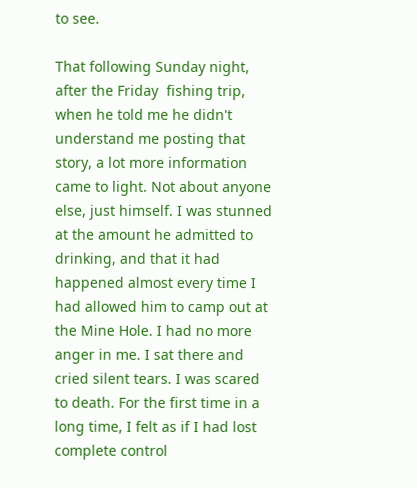to see.

That following Sunday night, after the Friday  fishing trip, when he told me he didn't understand me posting that story, a lot more information came to light. Not about anyone else, just himself. I was stunned at the amount he admitted to drinking, and that it had happened almost every time I had allowed him to camp out at the Mine Hole. I had no more anger in me. I sat there and cried silent tears. I was scared to death. For the first time in a long time, I felt as if I had lost complete control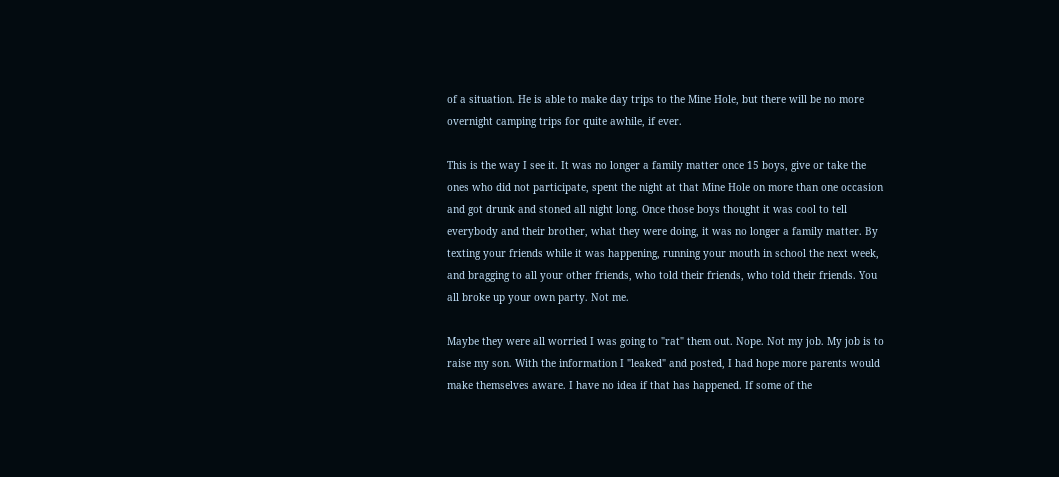of a situation. He is able to make day trips to the Mine Hole, but there will be no more overnight camping trips for quite awhile, if ever.

This is the way I see it. It was no longer a family matter once 15 boys, give or take the ones who did not participate, spent the night at that Mine Hole on more than one occasion and got drunk and stoned all night long. Once those boys thought it was cool to tell everybody and their brother, what they were doing, it was no longer a family matter. By texting your friends while it was happening, running your mouth in school the next week, and bragging to all your other friends, who told their friends, who told their friends. You all broke up your own party. Not me.

Maybe they were all worried I was going to "rat" them out. Nope. Not my job. My job is to raise my son. With the information I "leaked" and posted, I had hope more parents would make themselves aware. I have no idea if that has happened. If some of the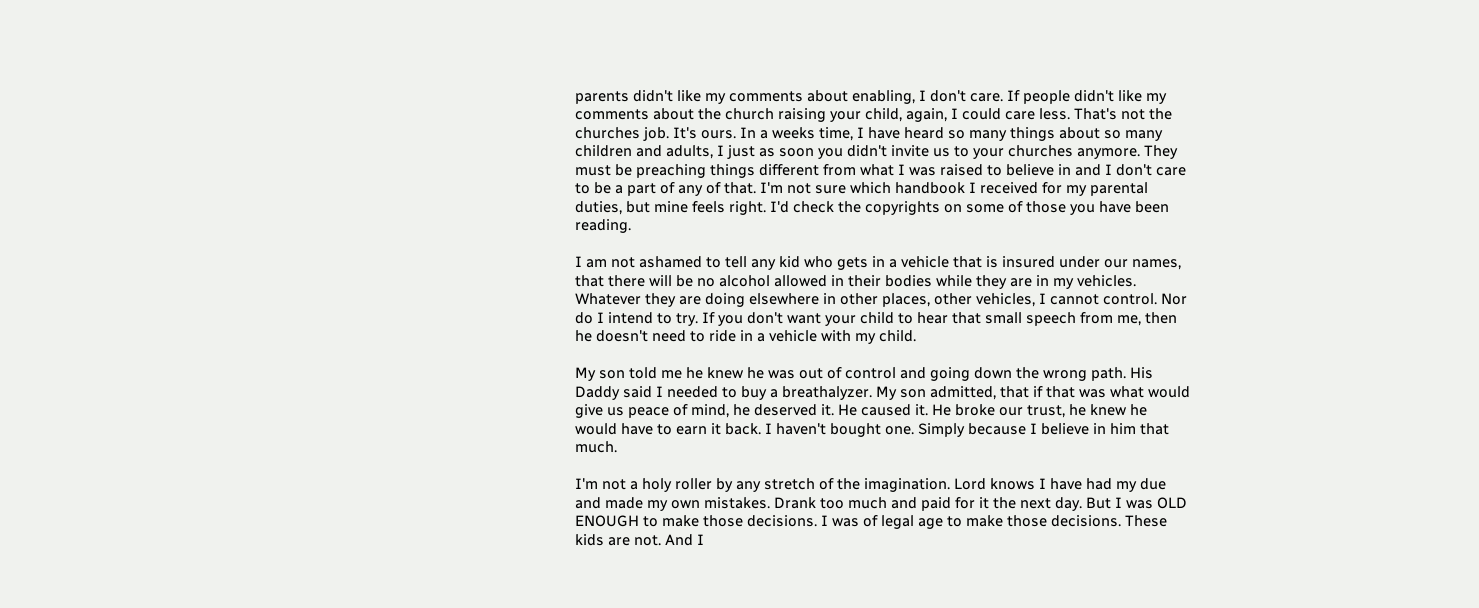parents didn't like my comments about enabling, I don't care. If people didn't like my comments about the church raising your child, again, I could care less. That's not the churches job. It's ours. In a weeks time, I have heard so many things about so many children and adults, I just as soon you didn't invite us to your churches anymore. They must be preaching things different from what I was raised to believe in and I don't care to be a part of any of that. I'm not sure which handbook I received for my parental duties, but mine feels right. I'd check the copyrights on some of those you have been reading.

I am not ashamed to tell any kid who gets in a vehicle that is insured under our names, that there will be no alcohol allowed in their bodies while they are in my vehicles. Whatever they are doing elsewhere in other places, other vehicles, I cannot control. Nor do I intend to try. If you don't want your child to hear that small speech from me, then he doesn't need to ride in a vehicle with my child.

My son told me he knew he was out of control and going down the wrong path. His Daddy said I needed to buy a breathalyzer. My son admitted, that if that was what would give us peace of mind, he deserved it. He caused it. He broke our trust, he knew he would have to earn it back. I haven't bought one. Simply because I believe in him that much.

I'm not a holy roller by any stretch of the imagination. Lord knows I have had my due and made my own mistakes. Drank too much and paid for it the next day. But I was OLD ENOUGH to make those decisions. I was of legal age to make those decisions. These kids are not. And I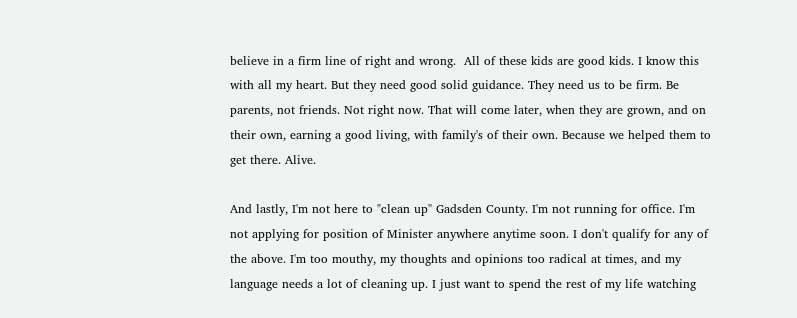believe in a firm line of right and wrong.  All of these kids are good kids. I know this with all my heart. But they need good solid guidance. They need us to be firm. Be parents, not friends. Not right now. That will come later, when they are grown, and on their own, earning a good living, with family's of their own. Because we helped them to get there. Alive.

And lastly, I'm not here to "clean up" Gadsden County. I'm not running for office. I'm not applying for position of Minister anywhere anytime soon. I don't qualify for any of the above. I'm too mouthy, my thoughts and opinions too radical at times, and my language needs a lot of cleaning up. I just want to spend the rest of my life watching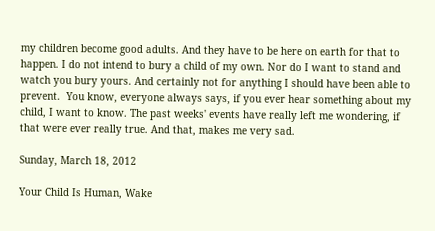my children become good adults. And they have to be here on earth for that to happen. I do not intend to bury a child of my own. Nor do I want to stand and watch you bury yours. And certainly not for anything I should have been able to prevent.  You know, everyone always says, if you ever hear something about my child, I want to know. The past weeks' events have really left me wondering, if that were ever really true. And that, makes me very sad.

Sunday, March 18, 2012

Your Child Is Human, Wake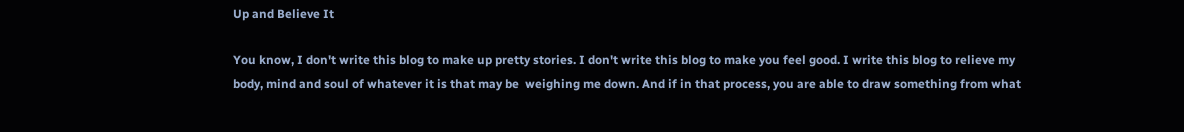Up and Believe It

You know, I don't write this blog to make up pretty stories. I don't write this blog to make you feel good. I write this blog to relieve my body, mind and soul of whatever it is that may be  weighing me down. And if in that process, you are able to draw something from what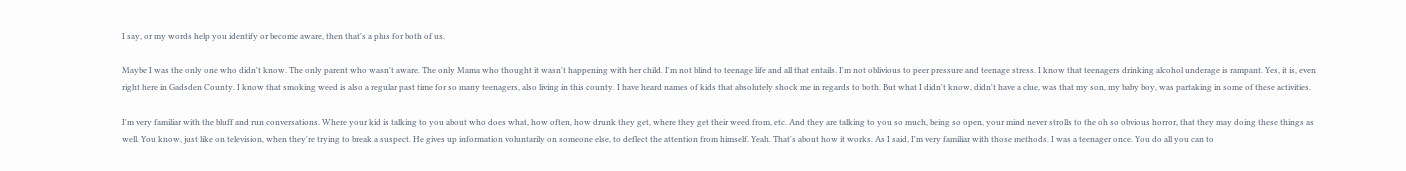I say, or my words help you identify or become aware, then that's a plus for both of us.

Maybe I was the only one who didn't know. The only parent who wasn't aware. The only Mama who thought it wasn't happening with her child. I'm not blind to teenage life and all that entails. I'm not oblivious to peer pressure and teenage stress. I know that teenagers drinking alcohol underage is rampant. Yes, it is, even right here in Gadsden County. I know that smoking weed is also a regular past time for so many teenagers, also living in this county. I have heard names of kids that absolutely shock me in regards to both. But what I didn't know, didn't have a clue, was that my son, my baby boy, was partaking in some of these activities.

I'm very familiar with the bluff and run conversations. Where your kid is talking to you about who does what, how often, how drunk they get, where they get their weed from, etc. And they are talking to you so much, being so open, your mind never strolls to the oh so obvious horror, that they may doing these things as well. You know, just like on television, when they're trying to break a suspect. He gives up information voluntarily on someone else, to deflect the attention from himself. Yeah. That's about how it works. As I said, I'm very familiar with those methods. I was a teenager once. You do all you can to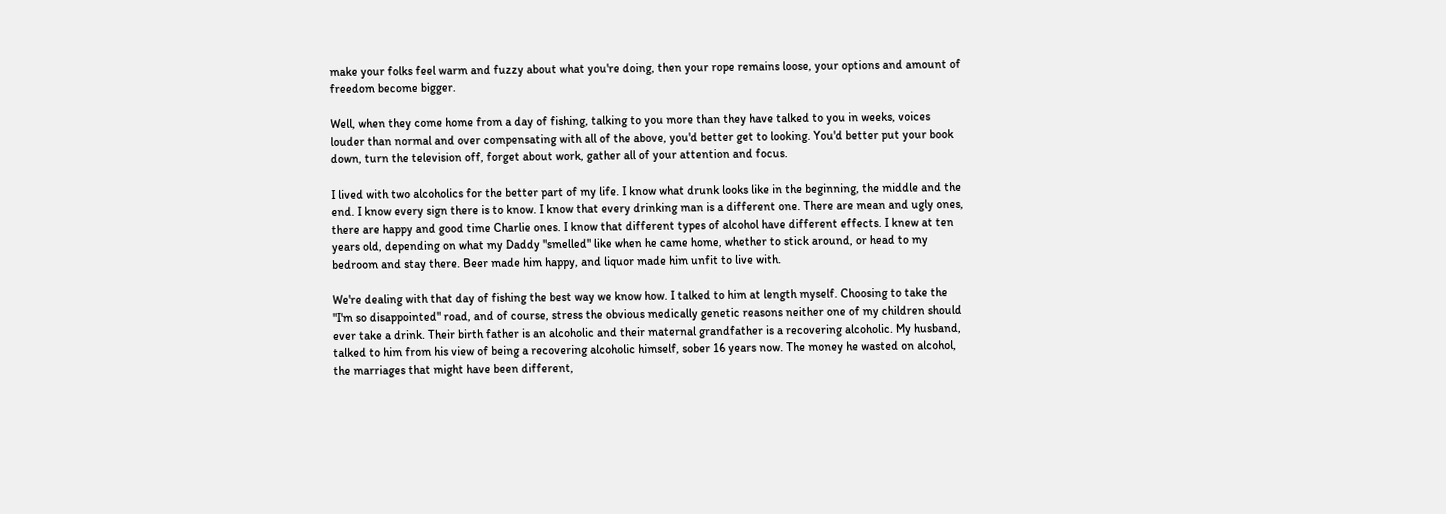make your folks feel warm and fuzzy about what you're doing, then your rope remains loose, your options and amount of freedom become bigger.

Well, when they come home from a day of fishing, talking to you more than they have talked to you in weeks, voices louder than normal and over compensating with all of the above, you'd better get to looking. You'd better put your book down, turn the television off, forget about work, gather all of your attention and focus.

I lived with two alcoholics for the better part of my life. I know what drunk looks like in the beginning, the middle and the end. I know every sign there is to know. I know that every drinking man is a different one. There are mean and ugly ones, there are happy and good time Charlie ones. I know that different types of alcohol have different effects. I knew at ten years old, depending on what my Daddy "smelled" like when he came home, whether to stick around, or head to my bedroom and stay there. Beer made him happy, and liquor made him unfit to live with.

We're dealing with that day of fishing the best way we know how. I talked to him at length myself. Choosing to take the "I'm so disappointed" road, and of course, stress the obvious medically genetic reasons neither one of my children should ever take a drink. Their birth father is an alcoholic and their maternal grandfather is a recovering alcoholic. My husband, talked to him from his view of being a recovering alcoholic himself, sober 16 years now. The money he wasted on alcohol, the marriages that might have been different,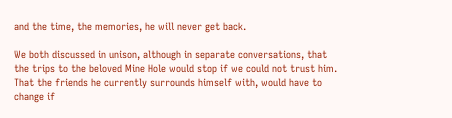and the time, the memories, he will never get back.

We both discussed in unison, although in separate conversations, that the trips to the beloved Mine Hole would stop if we could not trust him. That the friends he currently surrounds himself with, would have to change if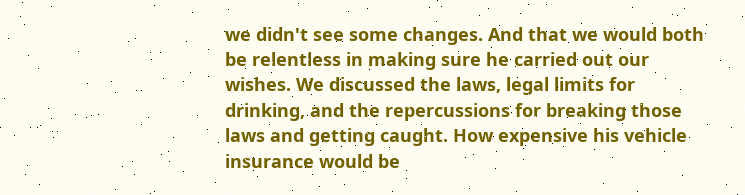we didn't see some changes. And that we would both be relentless in making sure he carried out our wishes. We discussed the laws, legal limits for drinking, and the repercussions for breaking those laws and getting caught. How expensive his vehicle insurance would be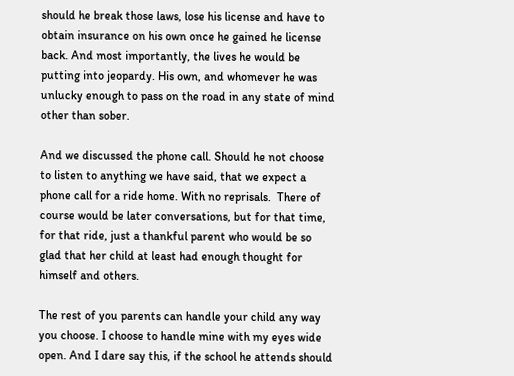should he break those laws, lose his license and have to obtain insurance on his own once he gained he license back. And most importantly, the lives he would be putting into jeopardy. His own, and whomever he was unlucky enough to pass on the road in any state of mind other than sober.

And we discussed the phone call. Should he not choose to listen to anything we have said, that we expect a phone call for a ride home. With no reprisals.  There of course would be later conversations, but for that time, for that ride, just a thankful parent who would be so glad that her child at least had enough thought for himself and others.

The rest of you parents can handle your child any way you choose. I choose to handle mine with my eyes wide open. And I dare say this, if the school he attends should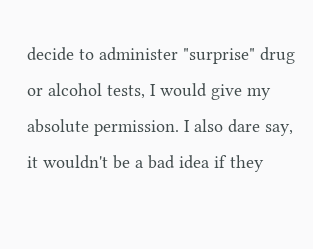decide to administer "surprise" drug or alcohol tests, I would give my absolute permission. I also dare say, it wouldn't be a bad idea if they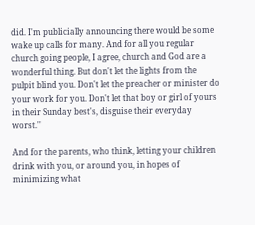did. I'm publicially announcing there would be some wake up calls for many. And for all you regular church going people, I agree, church and God are a wonderful thing. But don't let the lights from the pulpit blind you. Don't let the preacher or minister do your work for you. Don't let that boy or girl of yours in their Sunday best's, disguise their everyday worst.''

And for the parents, who think, letting your children drink with you, or around you, in hopes of  minimizing what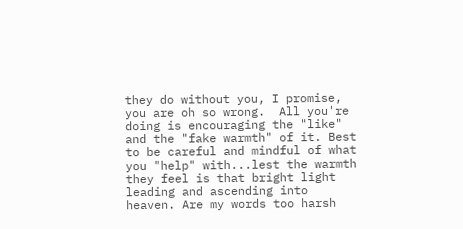they do without you, I promise, you are oh so wrong.  All you're doing is encouraging the "like" and the "fake warmth" of it. Best to be careful and mindful of what you "help" with...lest the warmth they feel is that bright light leading and ascending into heaven. Are my words too harsh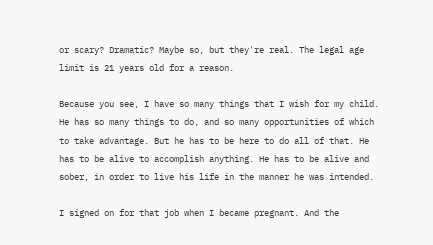or scary? Dramatic? Maybe so, but they're real. The legal age limit is 21 years old for a reason.

Because you see, I have so many things that I wish for my child. He has so many things to do, and so many opportunities of which to take advantage. But he has to be here to do all of that. He has to be alive to accomplish anything. He has to be alive and sober, in order to live his life in the manner he was intended.

I signed on for that job when I became pregnant. And the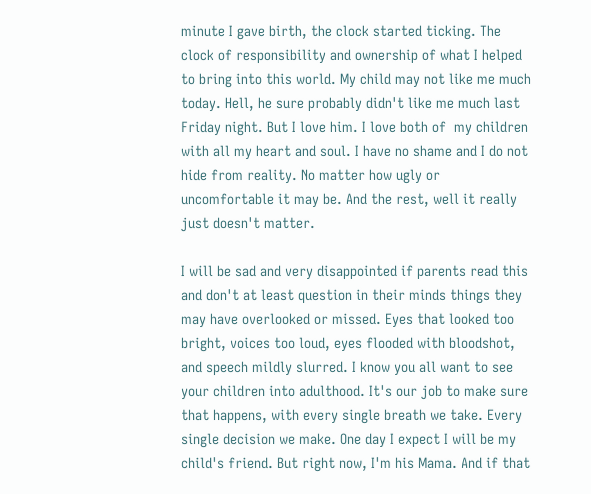minute I gave birth, the clock started ticking. The clock of responsibility and ownership of what I helped to bring into this world. My child may not like me much today. Hell, he sure probably didn't like me much last Friday night. But I love him. I love both of  my children with all my heart and soul. I have no shame and I do not hide from reality. No matter how ugly or uncomfortable it may be. And the rest, well it really just doesn't matter.

I will be sad and very disappointed if parents read this and don't at least question in their minds things they may have overlooked or missed. Eyes that looked too bright, voices too loud, eyes flooded with bloodshot, and speech mildly slurred. I know you all want to see your children into adulthood. It's our job to make sure that happens, with every single breath we take. Every single decision we make. One day I expect I will be my child's friend. But right now, I'm his Mama. And if that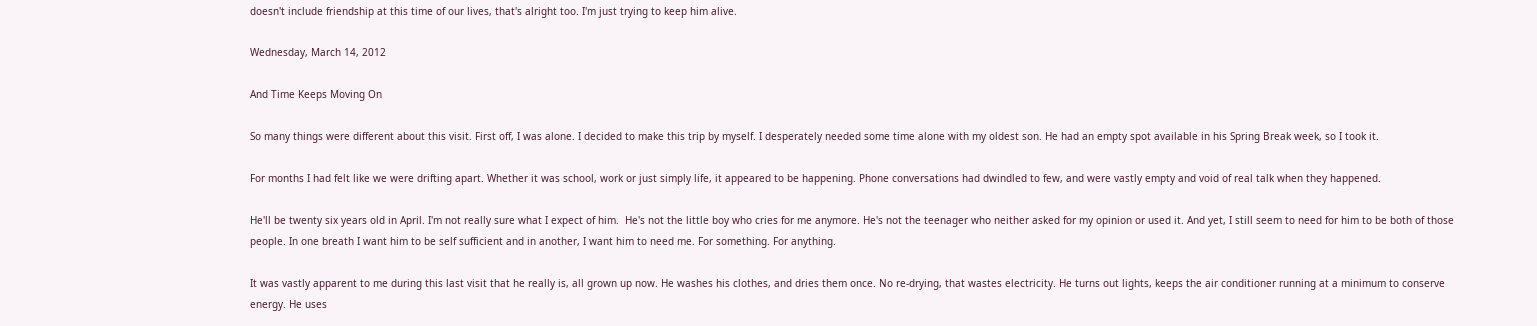doesn't include friendship at this time of our lives, that's alright too. I'm just trying to keep him alive.

Wednesday, March 14, 2012

And Time Keeps Moving On

So many things were different about this visit. First off, I was alone. I decided to make this trip by myself. I desperately needed some time alone with my oldest son. He had an empty spot available in his Spring Break week, so I took it.

For months I had felt like we were drifting apart. Whether it was school, work or just simply life, it appeared to be happening. Phone conversations had dwindled to few, and were vastly empty and void of real talk when they happened.

He'll be twenty six years old in April. I'm not really sure what I expect of him.  He's not the little boy who cries for me anymore. He's not the teenager who neither asked for my opinion or used it. And yet, I still seem to need for him to be both of those people. In one breath I want him to be self sufficient and in another, I want him to need me. For something. For anything.

It was vastly apparent to me during this last visit that he really is, all grown up now. He washes his clothes, and dries them once. No re-drying, that wastes electricity. He turns out lights, keeps the air conditioner running at a minimum to conserve energy. He uses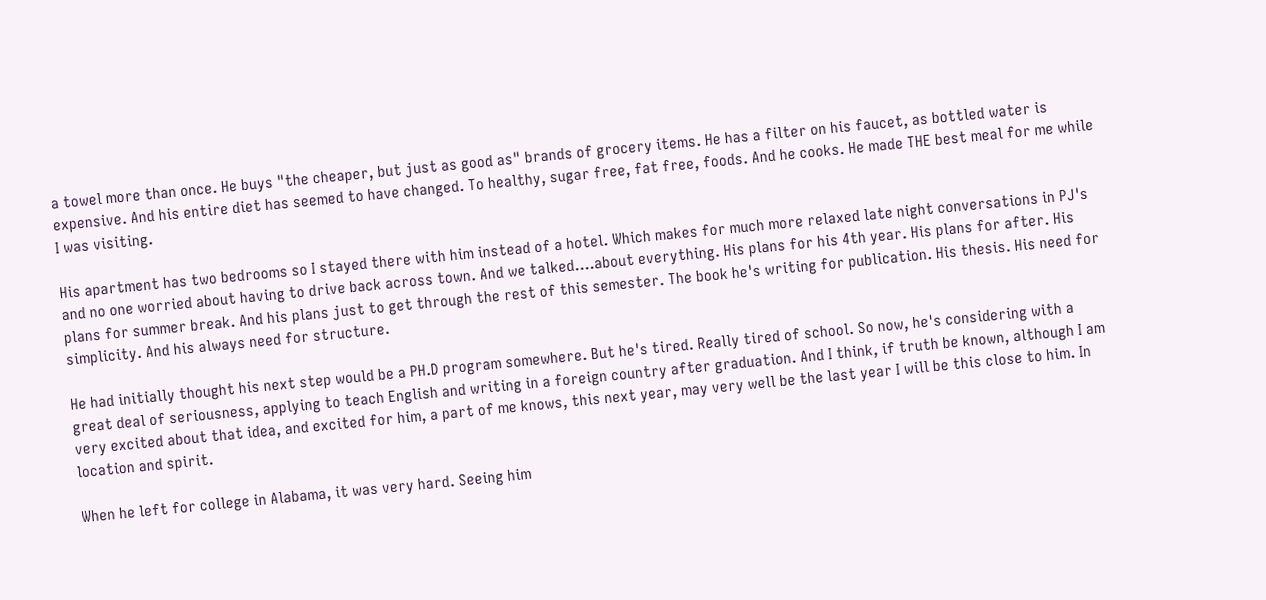a towel more than once. He buys "the cheaper, but just as good as" brands of grocery items. He has a filter on his faucet, as bottled water is expensive. And his entire diet has seemed to have changed. To healthy, sugar free, fat free, foods. And he cooks. He made THE best meal for me while I was visiting.

His apartment has two bedrooms so I stayed there with him instead of a hotel. Which makes for much more relaxed late night conversations in PJ's and no one worried about having to drive back across town. And we talked....about everything. His plans for his 4th year. His plans for after. His plans for summer break. And his plans just to get through the rest of this semester. The book he's writing for publication. His thesis. His need for simplicity. And his always need for structure.

He had initially thought his next step would be a PH.D program somewhere. But he's tired. Really tired of school. So now, he's considering with a great deal of seriousness, applying to teach English and writing in a foreign country after graduation. And I think, if truth be known, although I am very excited about that idea, and excited for him, a part of me knows, this next year, may very well be the last year I will be this close to him. In location and spirit.

When he left for college in Alabama, it was very hard. Seeing him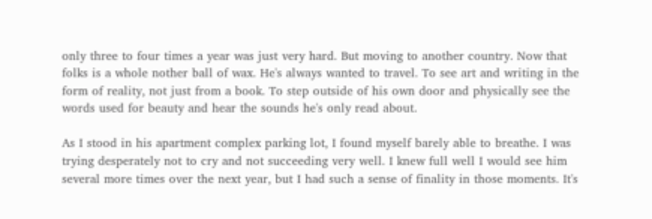only three to four times a year was just very hard. But moving to another country. Now that folks is a whole nother ball of wax. He's always wanted to travel. To see art and writing in the form of reality, not just from a book. To step outside of his own door and physically see the words used for beauty and hear the sounds he's only read about.

As I stood in his apartment complex parking lot, I found myself barely able to breathe. I was trying desperately not to cry and not succeeding very well. I knew full well I would see him several more times over the next year, but I had such a sense of finality in those moments. It's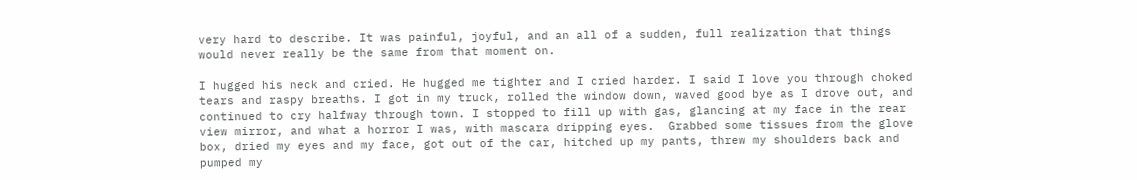very hard to describe. It was painful, joyful, and an all of a sudden, full realization that things would never really be the same from that moment on.

I hugged his neck and cried. He hugged me tighter and I cried harder. I said I love you through choked tears and raspy breaths. I got in my truck, rolled the window down, waved good bye as I drove out, and continued to cry halfway through town. I stopped to fill up with gas, glancing at my face in the rear view mirror, and what a horror I was, with mascara dripping eyes.  Grabbed some tissues from the glove box, dried my eyes and my face, got out of the car, hitched up my pants, threw my shoulders back and pumped my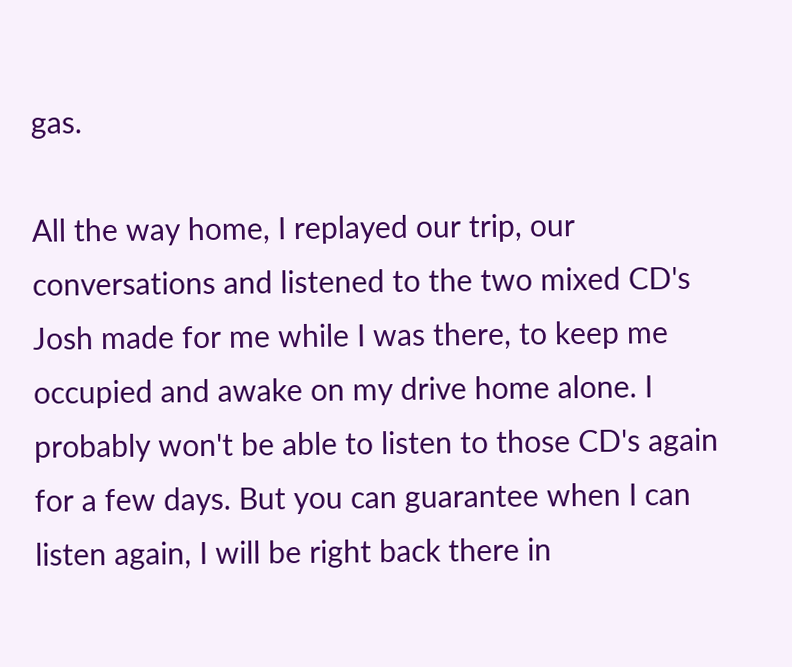gas.

All the way home, I replayed our trip, our conversations and listened to the two mixed CD's Josh made for me while I was there, to keep me occupied and awake on my drive home alone. I probably won't be able to listen to those CD's again for a few days. But you can guarantee when I can listen again, I will be right back there in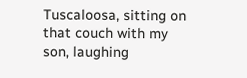Tuscaloosa, sitting on that couch with my son, laughing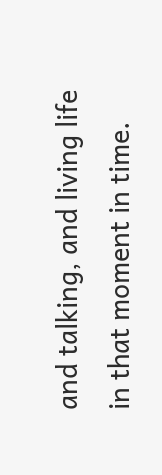and talking, and living life in that moment in time.